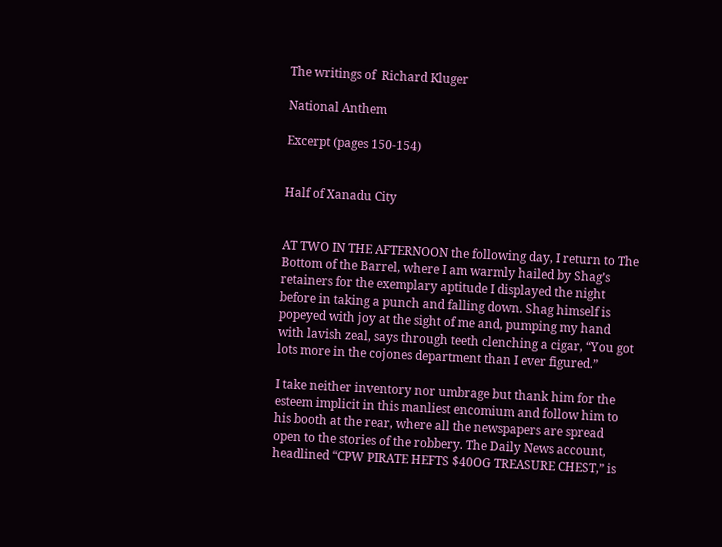The writings of  Richard Kluger

National Anthem

Excerpt (pages 150-154)


Half of Xanadu City


AT TWO IN THE AFTERNOON the following day, I return to The Bottom of the Barrel, where I am warmly hailed by Shag’s retainers for the exemplary aptitude I displayed the night before in taking a punch and falling down. Shag himself is popeyed with joy at the sight of me and, pumping my hand with lavish zeal, says through teeth clenching a cigar, “You got lots more in the cojones department than I ever figured.”

I take neither inventory nor umbrage but thank him for the esteem implicit in this manliest encomium and follow him to his booth at the rear, where all the newspapers are spread open to the stories of the robbery. The Daily News account, headlined “CPW PIRATE HEFTS $40OG TREASURE CHEST,” is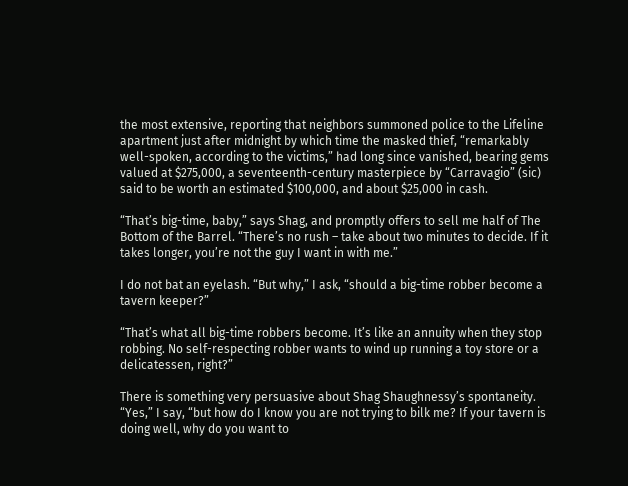the most extensive, reporting that neighbors summoned police to the Lifeline apartment just after midnight by which time the masked thief, “remarkably well-spoken, according to the victims,” had long since vanished, bearing gems valued at $275,000, a seventeenth-century masterpiece by “Carravagio” (sic) said to be worth an estimated $100,000, and about $25,000 in cash.

“That’s big-time, baby,” says Shag, and promptly offers to sell me half of The Bottom of the Barrel. “There’s no rush – take about two minutes to decide. If it takes longer, you’re not the guy I want in with me.”

I do not bat an eyelash. “But why,” I ask, “should a big-time robber become a tavern keeper?”

“That’s what all big-time robbers become. It’s like an annuity when they stop robbing. No self-respecting robber wants to wind up running a toy store or a delicatessen, right?”

There is something very persuasive about Shag Shaughnessy’s spontaneity. “Yes,” I say, “but how do I know you are not trying to bilk me? If your tavern is doing well, why do you want to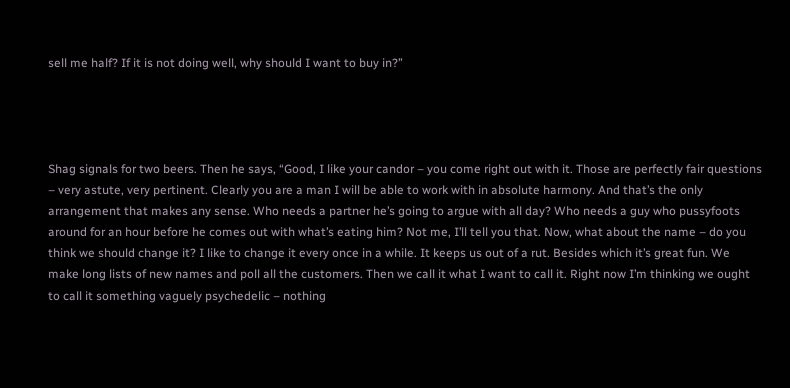sell me half? If it is not doing well, why should I want to buy in?”




Shag signals for two beers. Then he says, “Good, I like your candor – you come right out with it. Those are perfectly fair questions – very astute, very pertinent. Clearly you are a man I will be able to work with in absolute harmony. And that’s the only arrangement that makes any sense. Who needs a partner he’s going to argue with all day? Who needs a guy who pussyfoots around for an hour before he comes out with what’s eating him? Not me, I’ll tell you that. Now, what about the name – do you think we should change it? I like to change it every once in a while. It keeps us out of a rut. Besides which it’s great fun. We make long lists of new names and poll all the customers. Then we call it what I want to call it. Right now I’m thinking we ought to call it something vaguely psychedelic – nothing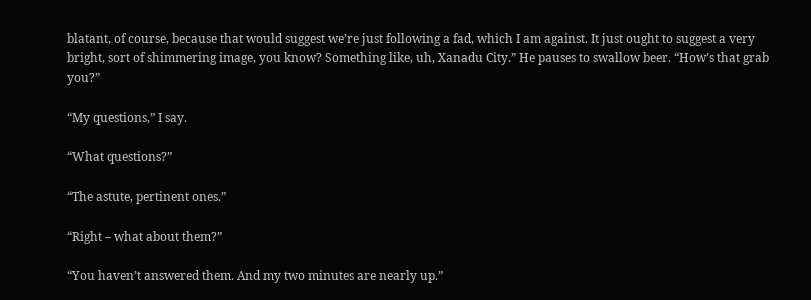blatant, of course, because that would suggest we’re just following a fad, which I am against. It just ought to suggest a very bright, sort of shimmering image, you know? Something like, uh, Xanadu City.” He pauses to swallow beer. “How’s that grab you?”

“My questions,” I say.

“What questions?”

“The astute, pertinent ones.”

“Right – what about them?”

“You haven’t answered them. And my two minutes are nearly up.”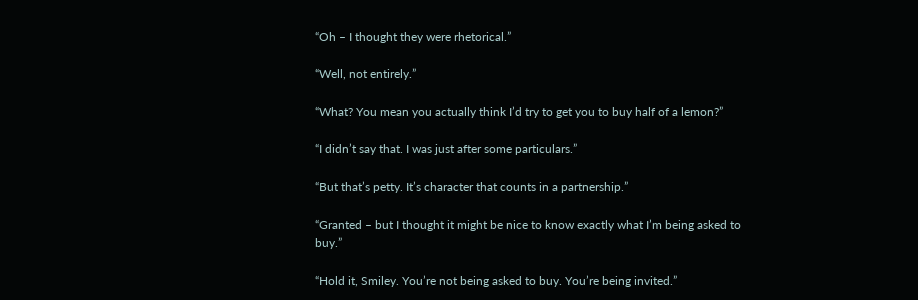“Oh – I thought they were rhetorical.”

“Well, not entirely.”

“What? You mean you actually think I’d try to get you to buy half of a lemon?”

“I didn’t say that. I was just after some particulars.”

“But that’s petty. It’s character that counts in a partnership.”

“Granted – but I thought it might be nice to know exactly what I’m being asked to buy.”

“Hold it, Smiley. You’re not being asked to buy. You’re being invited.”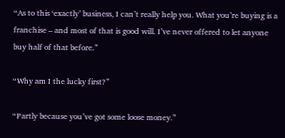“As to this ‘exactly’ business, I can’t really help you. What you’re buying is a franchise – and most of that is good will. I’ve never offered to let anyone buy half of that before.”

“Why am I the lucky first?”

“Partly because you’ve got some loose money.”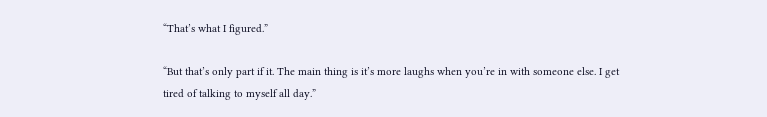“That’s what I figured.”

“But that’s only part if it. The main thing is it’s more laughs when you’re in with someone else. I get tired of talking to myself all day.”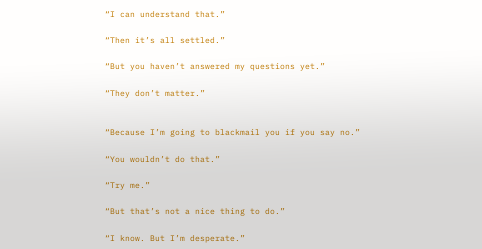“I can understand that.”

“Then it’s all settled.”

“But you haven’t answered my questions yet.”

“They don’t matter.”


“Because I’m going to blackmail you if you say no.”

“You wouldn’t do that.”

“Try me.”

“But that’s not a nice thing to do.”

“I know. But I’m desperate.”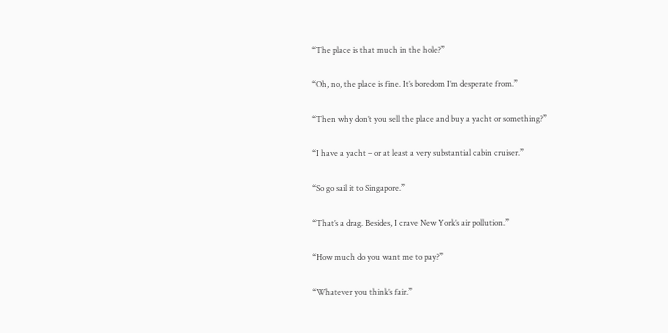“The place is that much in the hole?”

“Oh, no, the place is fine. It’s boredom I’m desperate from.”

“Then why don’t you sell the place and buy a yacht or something?”

“I have a yacht – or at least a very substantial cabin cruiser.”

“So go sail it to Singapore.”

“That’s a drag. Besides, I crave New York’s air pollution.”

“How much do you want me to pay?”

“Whatever you think’s fair.”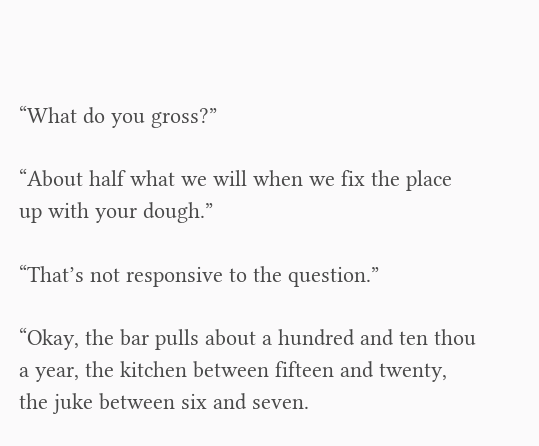“What do you gross?”

“About half what we will when we fix the place up with your dough.”

“That’s not responsive to the question.”

“Okay, the bar pulls about a hundred and ten thou a year, the kitchen between fifteen and twenty, the juke between six and seven.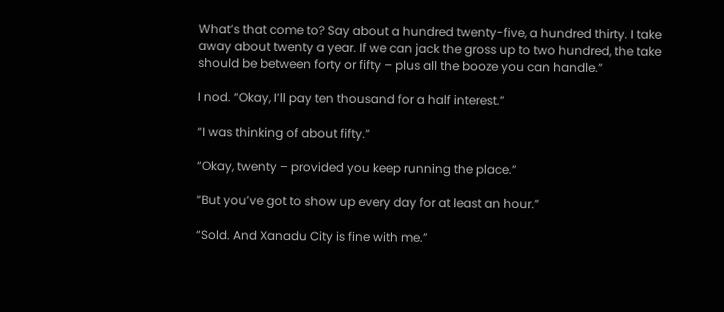What’s that come to? Say about a hundred twenty-five, a hundred thirty. I take away about twenty a year. If we can jack the gross up to two hundred, the take should be between forty or fifty – plus all the booze you can handle.”

I nod. “Okay, I’ll pay ten thousand for a half interest.”

“I was thinking of about fifty.”

“Okay, twenty – provided you keep running the place.”

“But you’ve got to show up every day for at least an hour.”

“Sold. And Xanadu City is fine with me.”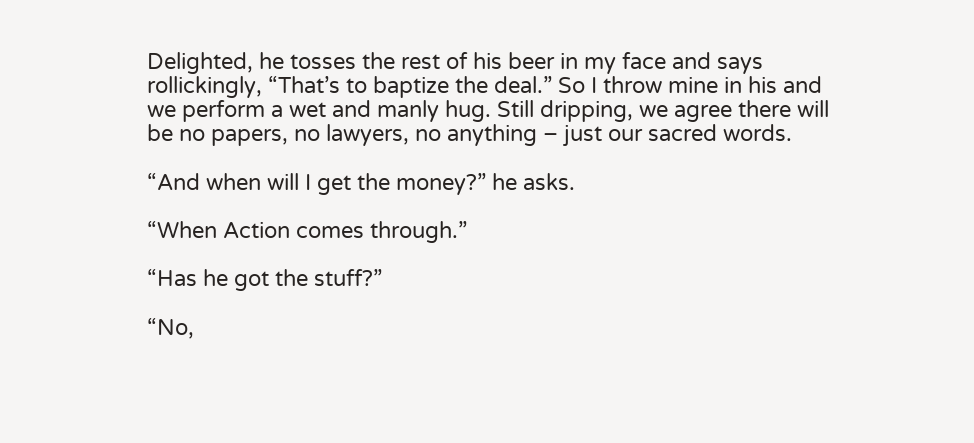Delighted, he tosses the rest of his beer in my face and says rollickingly, “That’s to baptize the deal.” So I throw mine in his and we perform a wet and manly hug. Still dripping, we agree there will be no papers, no lawyers, no anything – just our sacred words.

“And when will I get the money?” he asks.

“When Action comes through.”

“Has he got the stuff?”

“No,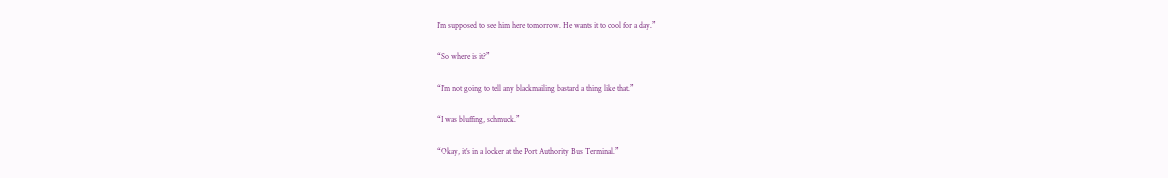I’m supposed to see him here tomorrow. He wants it to cool for a day.”

“So where is it?”

“I’m not going to tell any blackmailing bastard a thing like that.”

“I was bluffing, schmuck.”

“Okay, it’s in a locker at the Port Authority Bus Terminal.”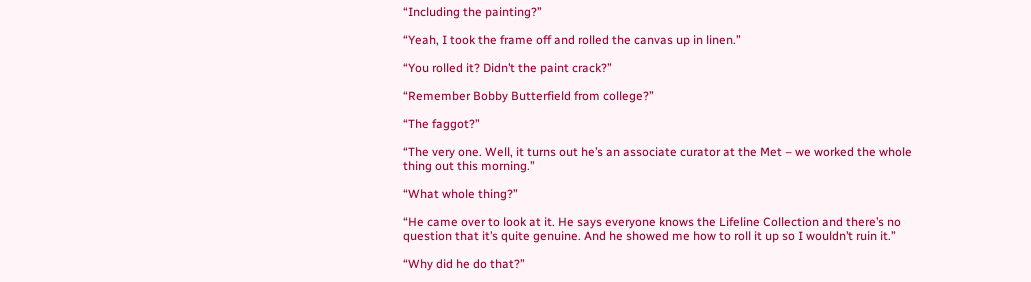“Including the painting?”

“Yeah, I took the frame off and rolled the canvas up in linen.”

“You rolled it? Didn’t the paint crack?”

“Remember Bobby Butterfield from college?”

“The faggot?”

“The very one. Well, it turns out he’s an associate curator at the Met – we worked the whole thing out this morning.”

“What whole thing?”

“He came over to look at it. He says everyone knows the Lifeline Collection and there’s no question that it’s quite genuine. And he showed me how to roll it up so I wouldn’t ruin it.”

“Why did he do that?”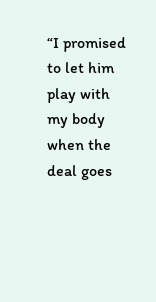“I promised to let him play with my body when the deal goes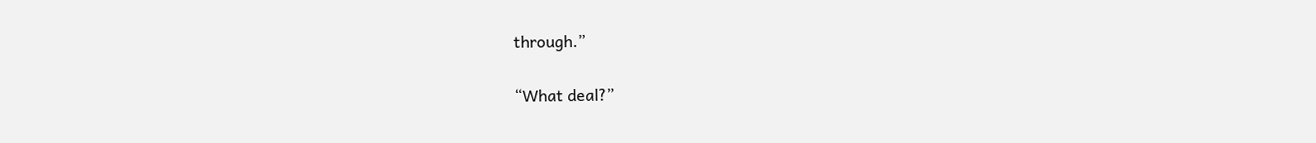through.”

“What deal?”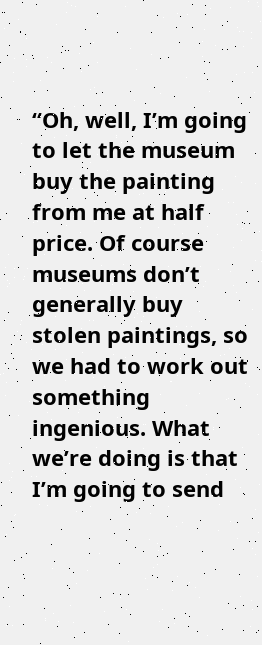“Oh, well, I’m going to let the museum buy the painting from me at half price. Of course museums don’t generally buy stolen paintings, so we had to work out something ingenious. What we’re doing is that I’m going to send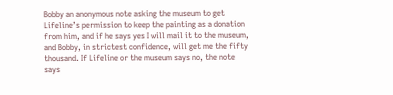Bobby an anonymous note asking the museum to get Lifeline’s permission to keep the painting as a donation from him, and if he says yes I will mail it to the museum, and Bobby, in strictest confidence, will get me the fifty thousand. If Lifeline or the museum says no, the note says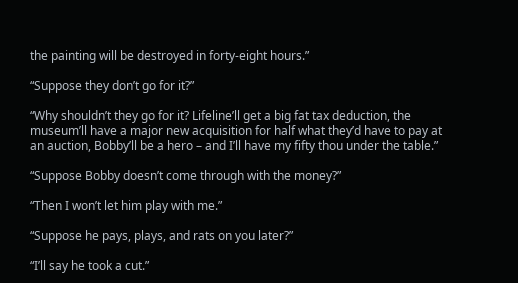the painting will be destroyed in forty-eight hours.”

“Suppose they don’t go for it?”

“Why shouldn’t they go for it? Lifeline’ll get a big fat tax deduction, the museum’ll have a major new acquisition for half what they’d have to pay at an auction, Bobby’ll be a hero – and I’ll have my fifty thou under the table.”

“Suppose Bobby doesn’t come through with the money?”

“Then I won’t let him play with me.”

“Suppose he pays, plays, and rats on you later?”

“I’ll say he took a cut.”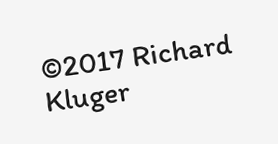©2017 Richard Kluger